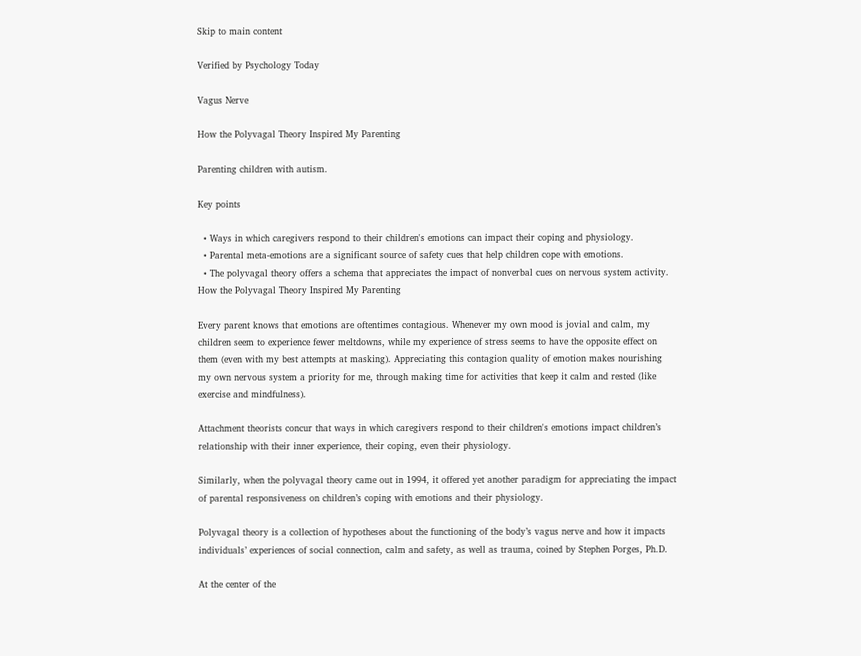Skip to main content

Verified by Psychology Today

Vagus Nerve

How the Polyvagal Theory Inspired My Parenting

Parenting children with autism.

Key points

  • Ways in which caregivers respond to their children's emotions can impact their coping and physiology.
  • Parental meta-emotions are a significant source of safety cues that help children cope with emotions.
  • The polyvagal theory offers a schema that appreciates the impact of nonverbal cues on nervous system activity.
How the Polyvagal Theory Inspired My Parenting

Every parent knows that emotions are oftentimes contagious. Whenever my own mood is jovial and calm, my children seem to experience fewer meltdowns, while my experience of stress seems to have the opposite effect on them (even with my best attempts at masking). Appreciating this contagion quality of emotion makes nourishing my own nervous system a priority for me, through making time for activities that keep it calm and rested (like exercise and mindfulness).

Attachment theorists concur that ways in which caregivers respond to their children's emotions impact children’s relationship with their inner experience, their coping, even their physiology.

Similarly, when the polyvagal theory came out in 1994, it offered yet another paradigm for appreciating the impact of parental responsiveness on children’s coping with emotions and their physiology.

Polyvagal theory is a collection of hypotheses about the functioning of the body’s vagus nerve and how it impacts individuals’ experiences of social connection, calm and safety, as well as trauma, coined by Stephen Porges, Ph.D.

At the center of the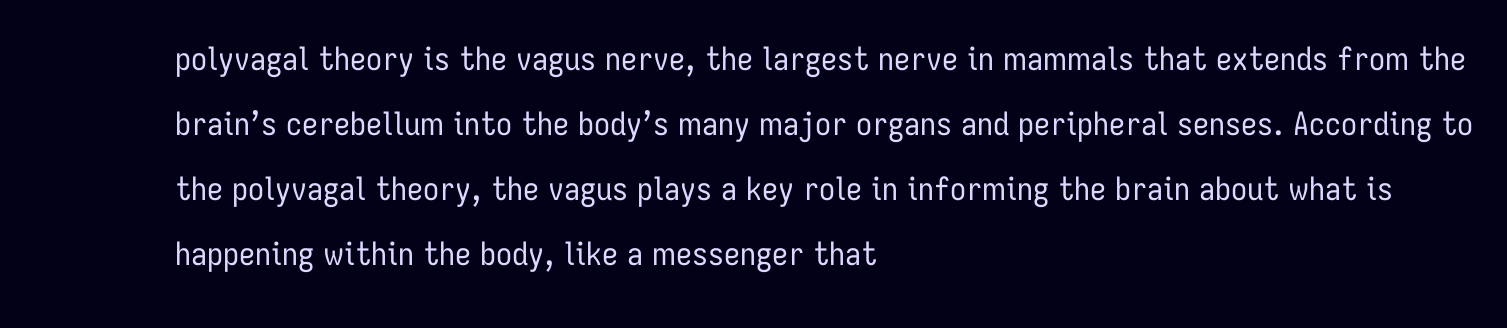polyvagal theory is the vagus nerve, the largest nerve in mammals that extends from the brain’s cerebellum into the body’s many major organs and peripheral senses. According to the polyvagal theory, the vagus plays a key role in informing the brain about what is happening within the body, like a messenger that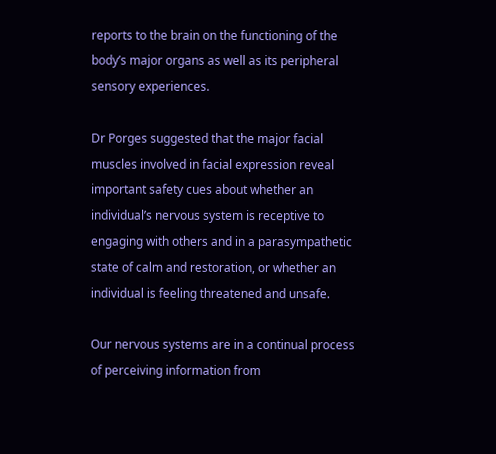reports to the brain on the functioning of the body’s major organs as well as its peripheral sensory experiences.

Dr Porges suggested that the major facial muscles involved in facial expression reveal important safety cues about whether an individual’s nervous system is receptive to engaging with others and in a parasympathetic state of calm and restoration, or whether an individual is feeling threatened and unsafe.

Our nervous systems are in a continual process of perceiving information from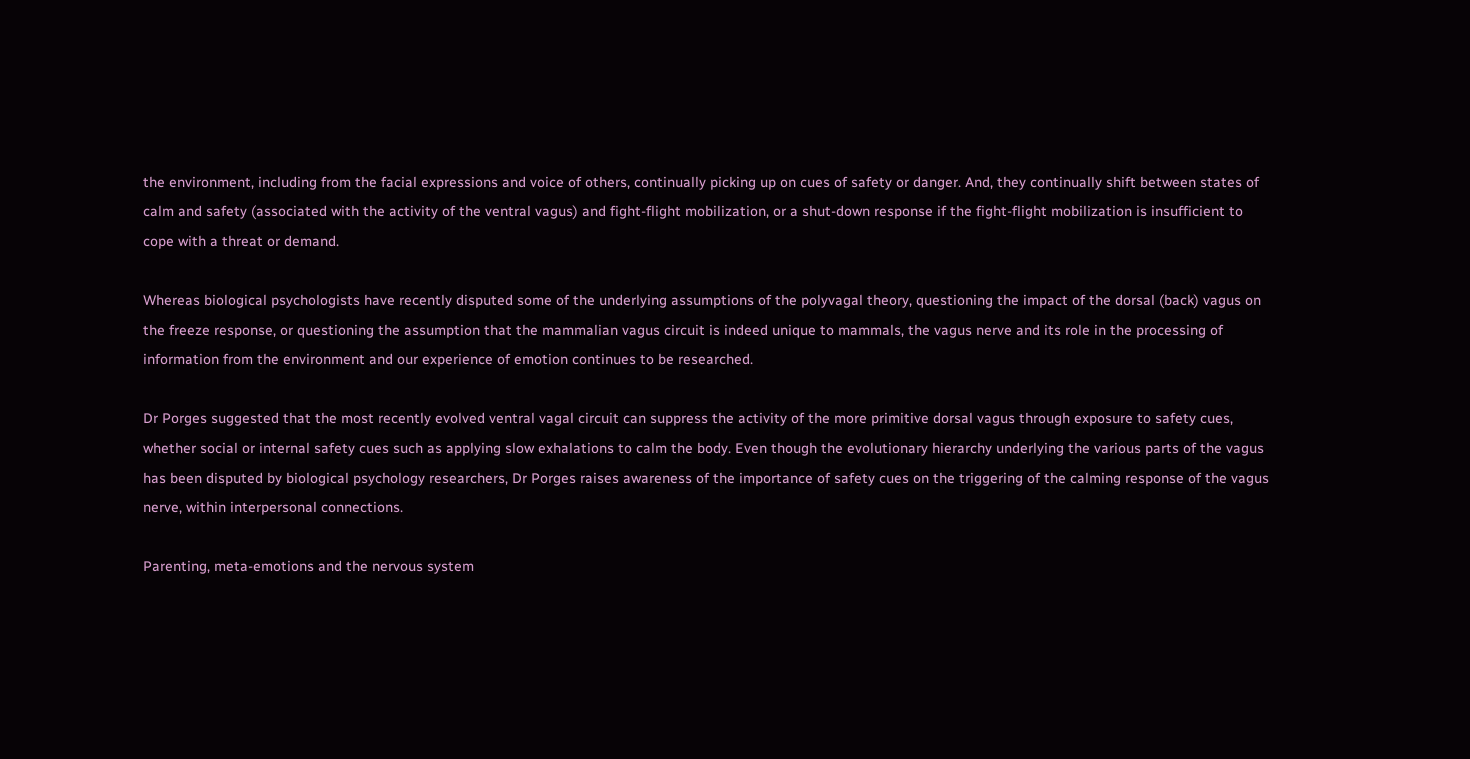the environment, including from the facial expressions and voice of others, continually picking up on cues of safety or danger. And, they continually shift between states of calm and safety (associated with the activity of the ventral vagus) and fight-flight mobilization, or a shut-down response if the fight-flight mobilization is insufficient to cope with a threat or demand.

Whereas biological psychologists have recently disputed some of the underlying assumptions of the polyvagal theory, questioning the impact of the dorsal (back) vagus on the freeze response, or questioning the assumption that the mammalian vagus circuit is indeed unique to mammals, the vagus nerve and its role in the processing of information from the environment and our experience of emotion continues to be researched.

Dr Porges suggested that the most recently evolved ventral vagal circuit can suppress the activity of the more primitive dorsal vagus through exposure to safety cues, whether social or internal safety cues such as applying slow exhalations to calm the body. Even though the evolutionary hierarchy underlying the various parts of the vagus has been disputed by biological psychology researchers, Dr Porges raises awareness of the importance of safety cues on the triggering of the calming response of the vagus nerve, within interpersonal connections.

Parenting, meta-emotions and the nervous system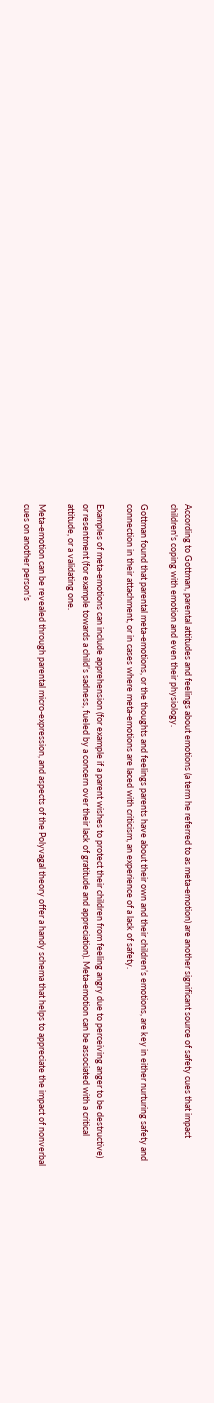According to Gottman, parental attitudes and feelings about emotions (a term he referred to as meta-emotion) are another significant source of safety cues that impact children's coping with emotion and even their physiology.

Gottman found that parental meta-emotions, or the thoughts and feelings parents have about their own and their children’s emotions, are key in either nurturing safety and connection in their attachment, or in cases where meta-emotions are laced with criticism, an experience of a lack of safety.

Examples of meta-emotions can include apprehension (for example if a parent wishes to protect their children from feeling angry due to perceiving anger to be destructive) or resentment (for example towards a child’s sadness, fueled by a concern over their lack of gratitude and appreciation). Meta-emotion can be associated with a critical attitude, or a validating one.

Meta-emotion can be revealed through parental micro-expression, and aspects of the Polyvagal theory offer a handy schema that helps to appreciate the impact of nonverbal cues on another person’s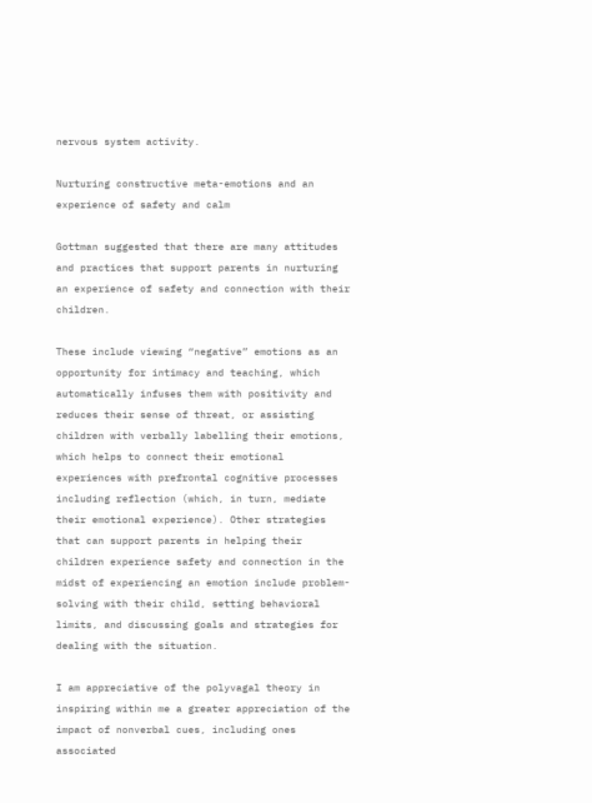nervous system activity.

Nurturing constructive meta-emotions and an experience of safety and calm

Gottman suggested that there are many attitudes and practices that support parents in nurturing an experience of safety and connection with their children.

These include viewing “negative” emotions as an opportunity for intimacy and teaching, which automatically infuses them with positivity and reduces their sense of threat, or assisting children with verbally labelling their emotions, which helps to connect their emotional experiences with prefrontal cognitive processes including reflection (which, in turn, mediate their emotional experience). Other strategies that can support parents in helping their children experience safety and connection in the midst of experiencing an emotion include problem-solving with their child, setting behavioral limits, and discussing goals and strategies for dealing with the situation.

I am appreciative of the polyvagal theory in inspiring within me a greater appreciation of the impact of nonverbal cues, including ones associated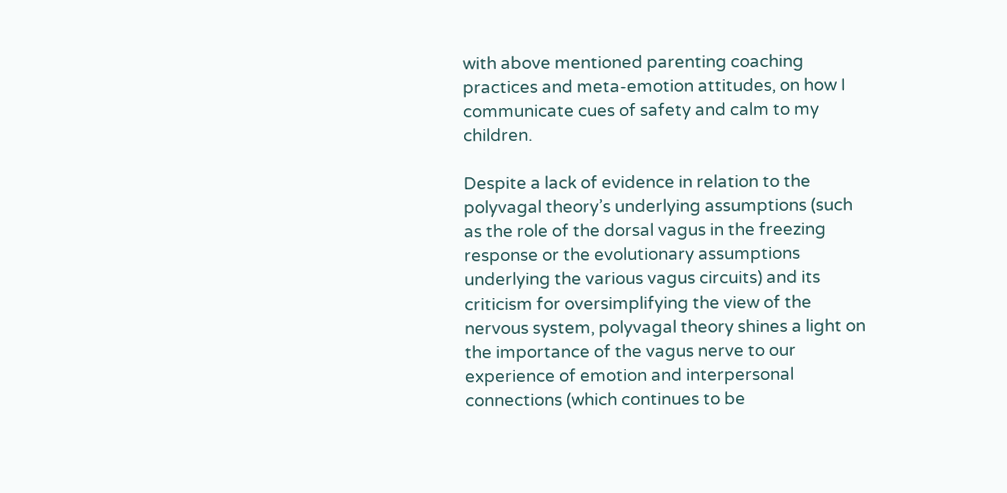with above mentioned parenting coaching practices and meta-emotion attitudes, on how I communicate cues of safety and calm to my children.

Despite a lack of evidence in relation to the polyvagal theory’s underlying assumptions (such as the role of the dorsal vagus in the freezing response or the evolutionary assumptions underlying the various vagus circuits) and its criticism for oversimplifying the view of the nervous system, polyvagal theory shines a light on the importance of the vagus nerve to our experience of emotion and interpersonal connections (which continues to be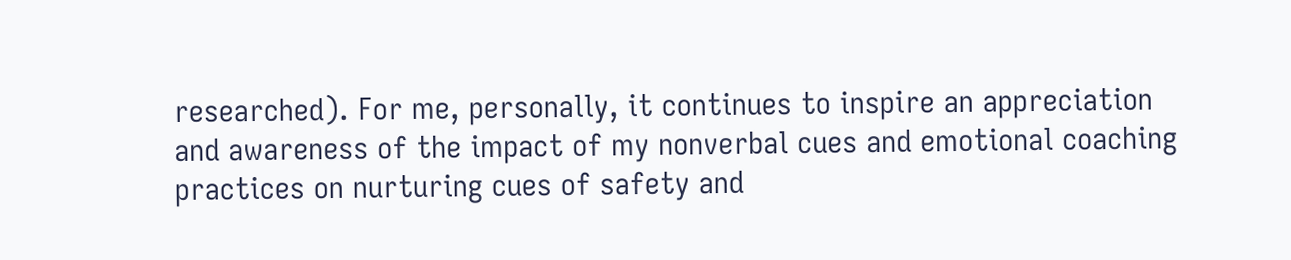researched). For me, personally, it continues to inspire an appreciation and awareness of the impact of my nonverbal cues and emotional coaching practices on nurturing cues of safety and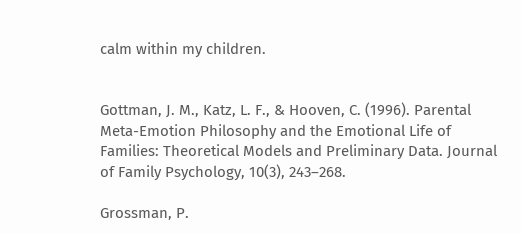calm within my children.


Gottman, J. M., Katz, L. F., & Hooven, C. (1996). Parental Meta-Emotion Philosophy and the Emotional Life of Families: Theoretical Models and Preliminary Data. Journal of Family Psychology, 10(3), 243–268.

Grossman, P.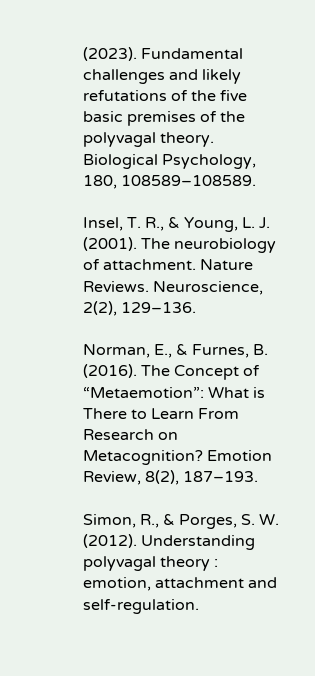(2023). Fundamental challenges and likely refutations of the five basic premises of the polyvagal theory. Biological Psychology, 180, 108589–108589.

Insel, T. R., & Young, L. J. (2001). The neurobiology of attachment. Nature Reviews. Neuroscience, 2(2), 129–136.

Norman, E., & Furnes, B. (2016). The Concept of “Metaemotion”: What is There to Learn From Research on Metacognition? Emotion Review, 8(2), 187–193.

Simon, R., & Porges, S. W. (2012). Understanding polyvagal theory : emotion, attachment and self-regulation.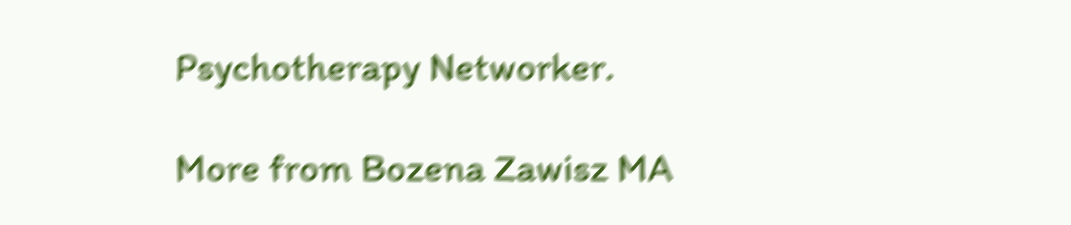Psychotherapy Networker.

More from Bozena Zawisz MA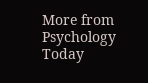More from Psychology Today